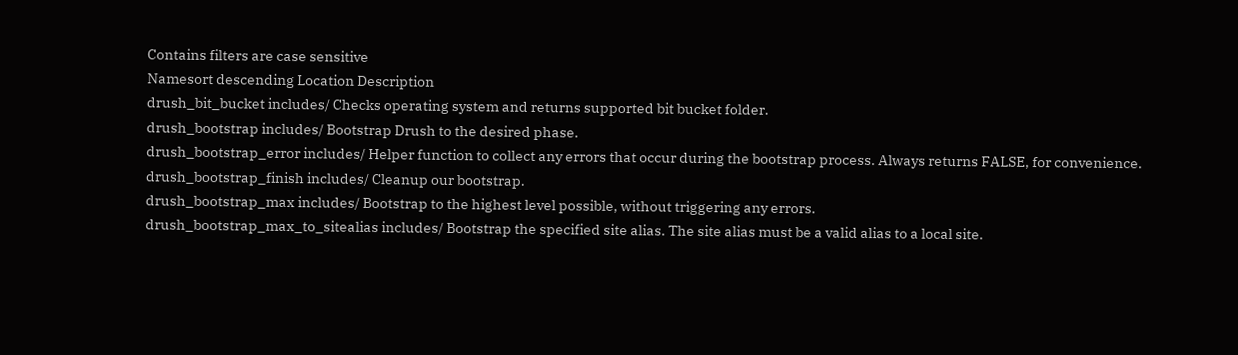Contains filters are case sensitive
Namesort descending Location Description
drush_bit_bucket includes/ Checks operating system and returns supported bit bucket folder.
drush_bootstrap includes/ Bootstrap Drush to the desired phase.
drush_bootstrap_error includes/ Helper function to collect any errors that occur during the bootstrap process. Always returns FALSE, for convenience.
drush_bootstrap_finish includes/ Cleanup our bootstrap.
drush_bootstrap_max includes/ Bootstrap to the highest level possible, without triggering any errors.
drush_bootstrap_max_to_sitealias includes/ Bootstrap the specified site alias. The site alias must be a valid alias to a local site.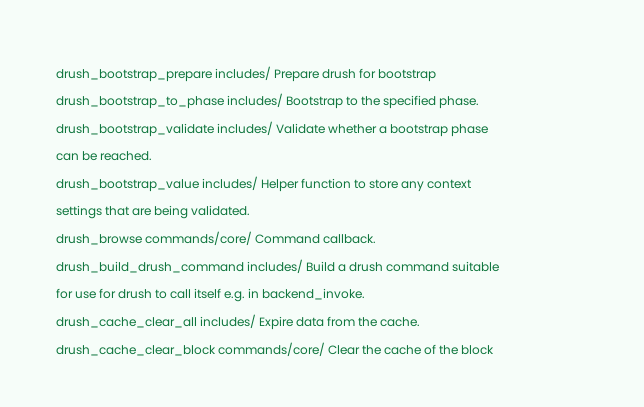drush_bootstrap_prepare includes/ Prepare drush for bootstrap
drush_bootstrap_to_phase includes/ Bootstrap to the specified phase.
drush_bootstrap_validate includes/ Validate whether a bootstrap phase can be reached.
drush_bootstrap_value includes/ Helper function to store any context settings that are being validated.
drush_browse commands/core/ Command callback.
drush_build_drush_command includes/ Build a drush command suitable for use for drush to call itself e.g. in backend_invoke.
drush_cache_clear_all includes/ Expire data from the cache.
drush_cache_clear_block commands/core/ Clear the cache of the block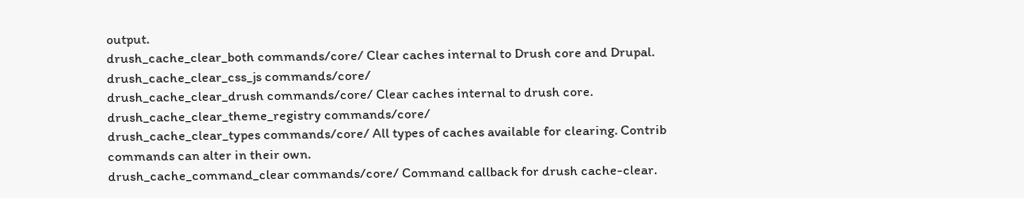output.
drush_cache_clear_both commands/core/ Clear caches internal to Drush core and Drupal.
drush_cache_clear_css_js commands/core/
drush_cache_clear_drush commands/core/ Clear caches internal to drush core.
drush_cache_clear_theme_registry commands/core/
drush_cache_clear_types commands/core/ All types of caches available for clearing. Contrib commands can alter in their own.
drush_cache_command_clear commands/core/ Command callback for drush cache-clear.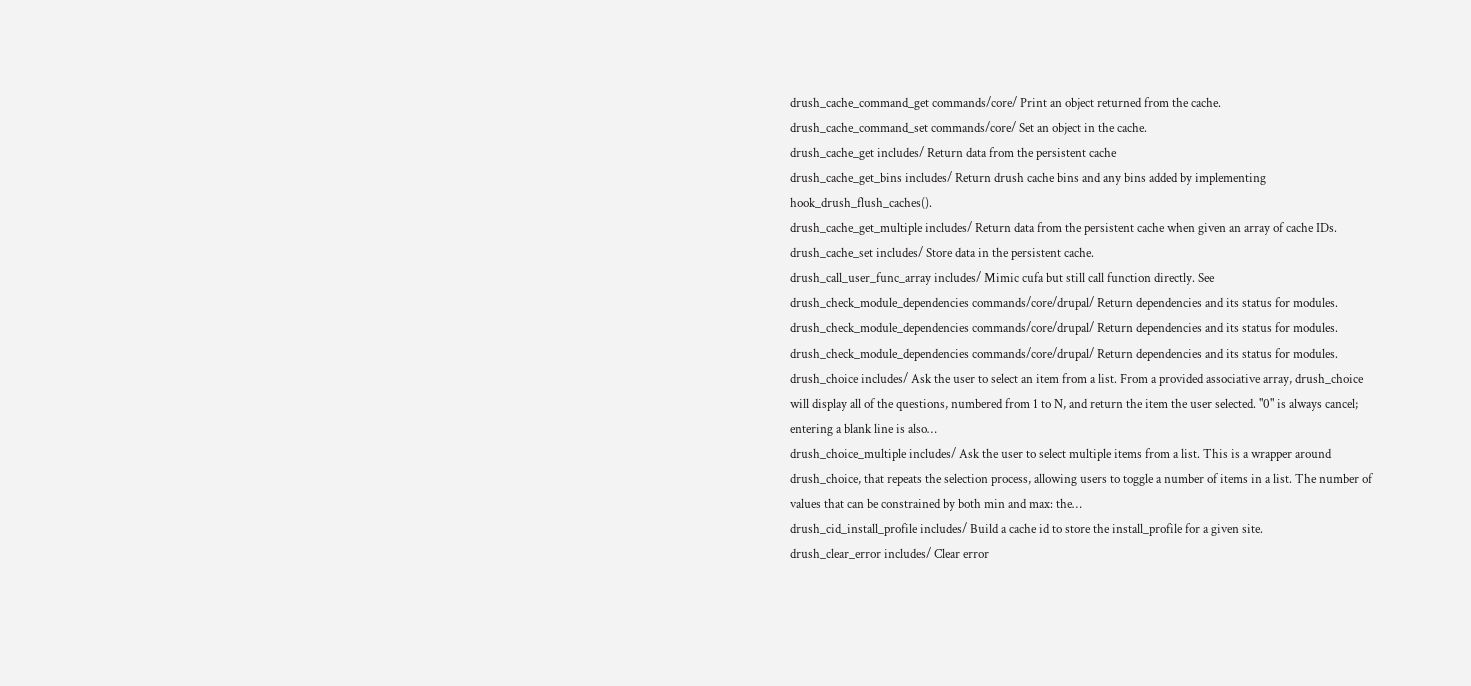drush_cache_command_get commands/core/ Print an object returned from the cache.
drush_cache_command_set commands/core/ Set an object in the cache.
drush_cache_get includes/ Return data from the persistent cache
drush_cache_get_bins includes/ Return drush cache bins and any bins added by implementing hook_drush_flush_caches().
drush_cache_get_multiple includes/ Return data from the persistent cache when given an array of cache IDs.
drush_cache_set includes/ Store data in the persistent cache.
drush_call_user_func_array includes/ Mimic cufa but still call function directly. See
drush_check_module_dependencies commands/core/drupal/ Return dependencies and its status for modules.
drush_check_module_dependencies commands/core/drupal/ Return dependencies and its status for modules.
drush_check_module_dependencies commands/core/drupal/ Return dependencies and its status for modules.
drush_choice includes/ Ask the user to select an item from a list. From a provided associative array, drush_choice will display all of the questions, numbered from 1 to N, and return the item the user selected. "0" is always cancel; entering a blank line is also…
drush_choice_multiple includes/ Ask the user to select multiple items from a list. This is a wrapper around drush_choice, that repeats the selection process, allowing users to toggle a number of items in a list. The number of values that can be constrained by both min and max: the…
drush_cid_install_profile includes/ Build a cache id to store the install_profile for a given site.
drush_clear_error includes/ Clear error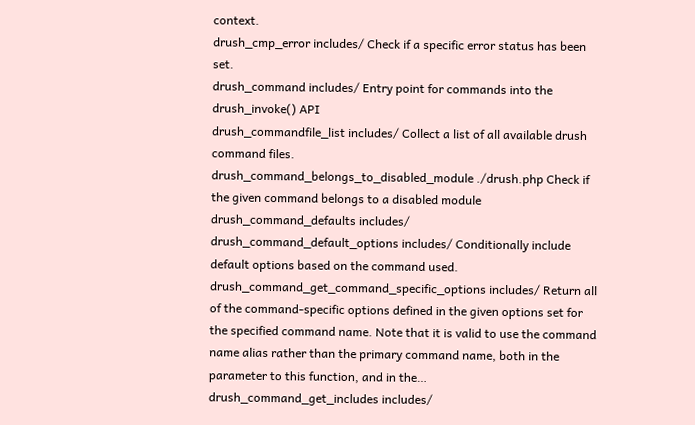context.
drush_cmp_error includes/ Check if a specific error status has been set.
drush_command includes/ Entry point for commands into the drush_invoke() API
drush_commandfile_list includes/ Collect a list of all available drush command files.
drush_command_belongs_to_disabled_module ./drush.php Check if the given command belongs to a disabled module
drush_command_defaults includes/
drush_command_default_options includes/ Conditionally include default options based on the command used.
drush_command_get_command_specific_options includes/ Return all of the command-specific options defined in the given options set for the specified command name. Note that it is valid to use the command name alias rather than the primary command name, both in the parameter to this function, and in the…
drush_command_get_includes includes/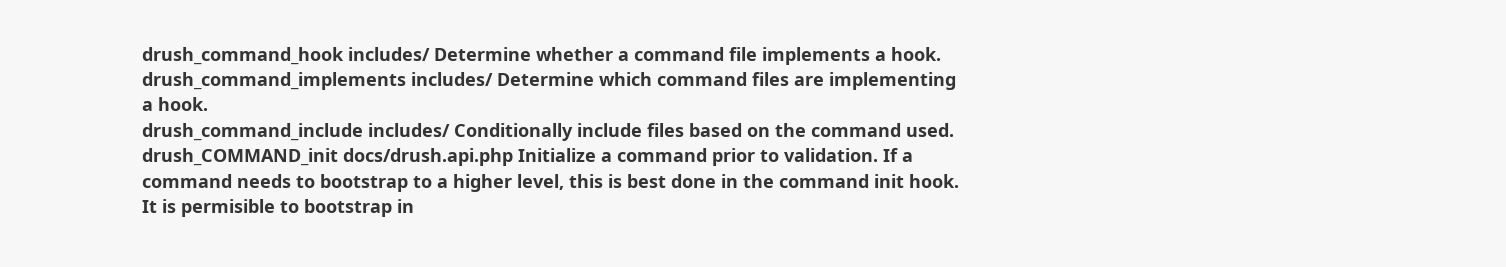drush_command_hook includes/ Determine whether a command file implements a hook.
drush_command_implements includes/ Determine which command files are implementing a hook.
drush_command_include includes/ Conditionally include files based on the command used.
drush_COMMAND_init docs/drush.api.php Initialize a command prior to validation. If a command needs to bootstrap to a higher level, this is best done in the command init hook. It is permisible to bootstrap in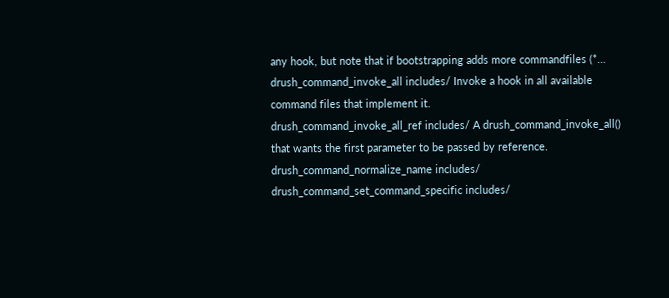any hook, but note that if bootstrapping adds more commandfiles (*…
drush_command_invoke_all includes/ Invoke a hook in all available command files that implement it.
drush_command_invoke_all_ref includes/ A drush_command_invoke_all() that wants the first parameter to be passed by reference.
drush_command_normalize_name includes/
drush_command_set_command_specific includes/